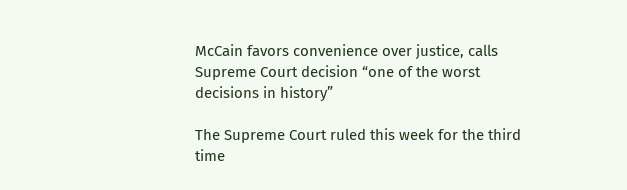McCain favors convenience over justice, calls Supreme Court decision “one of the worst decisions in history”

The Supreme Court ruled this week for the third time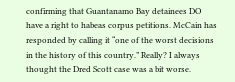confirming that Guantanamo Bay detainees DO have a right to habeas corpus petitions. McCain has responded by calling it “one of the worst decisions in the history of this country.” Really? I always thought the Dred Scott case was a bit worse.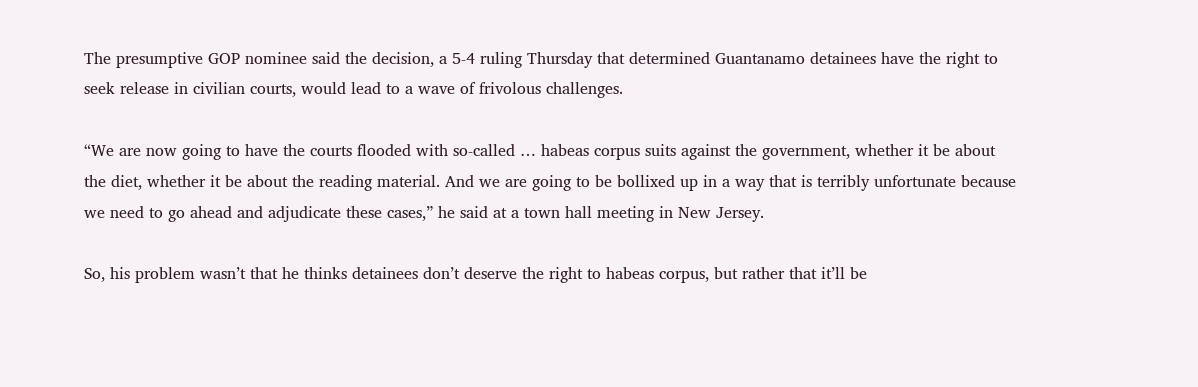The presumptive GOP nominee said the decision, a 5-4 ruling Thursday that determined Guantanamo detainees have the right to seek release in civilian courts, would lead to a wave of frivolous challenges.

“We are now going to have the courts flooded with so-called … habeas corpus suits against the government, whether it be about the diet, whether it be about the reading material. And we are going to be bollixed up in a way that is terribly unfortunate because we need to go ahead and adjudicate these cases,” he said at a town hall meeting in New Jersey.

So, his problem wasn’t that he thinks detainees don’t deserve the right to habeas corpus, but rather that it’ll be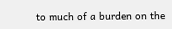to much of a burden on the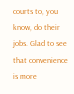courts to, you know, do their jobs. Glad to see that convenience is more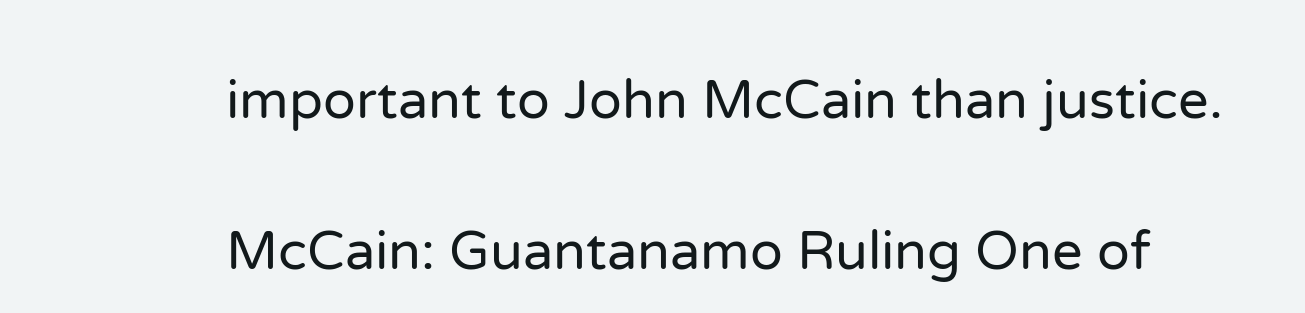important to John McCain than justice.

McCain: Guantanamo Ruling One of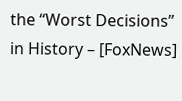the “Worst Decisions” in History – [FoxNews]